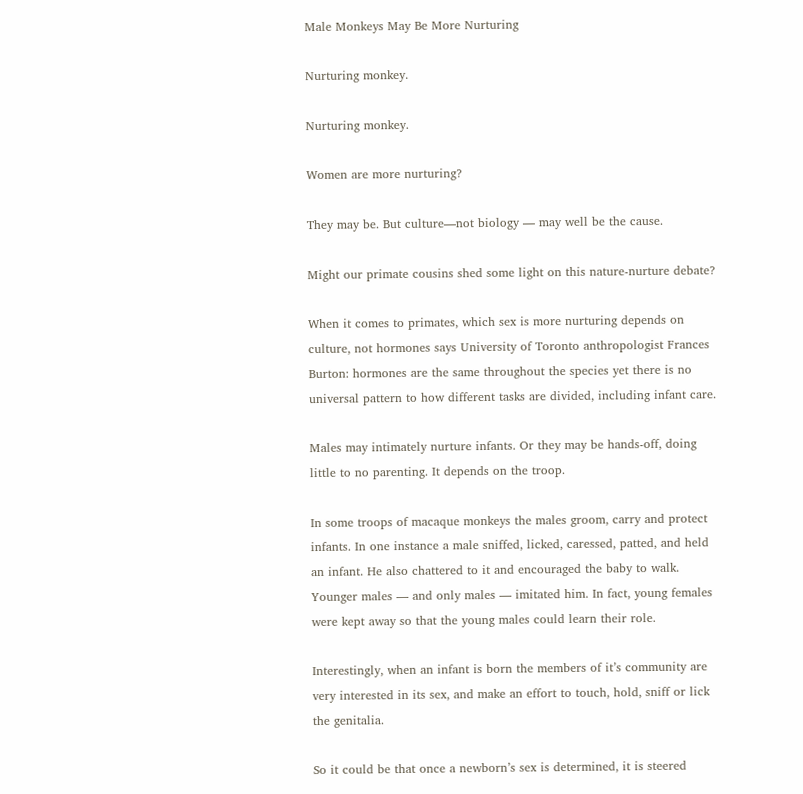Male Monkeys May Be More Nurturing

Nurturing monkey.

Nurturing monkey.

Women are more nurturing?

They may be. But culture—not biology — may well be the cause.

Might our primate cousins shed some light on this nature-nurture debate?

When it comes to primates, which sex is more nurturing depends on culture, not hormones says University of Toronto anthropologist Frances Burton: hormones are the same throughout the species yet there is no universal pattern to how different tasks are divided, including infant care.

Males may intimately nurture infants. Or they may be hands-off, doing little to no parenting. It depends on the troop.

In some troops of macaque monkeys the males groom, carry and protect infants. In one instance a male sniffed, licked, caressed, patted, and held an infant. He also chattered to it and encouraged the baby to walk. Younger males — and only males — imitated him. In fact, young females were kept away so that the young males could learn their role.

Interestingly, when an infant is born the members of it’s community are very interested in its sex, and make an effort to touch, hold, sniff or lick the genitalia.

So it could be that once a newborn’s sex is determined, it is steered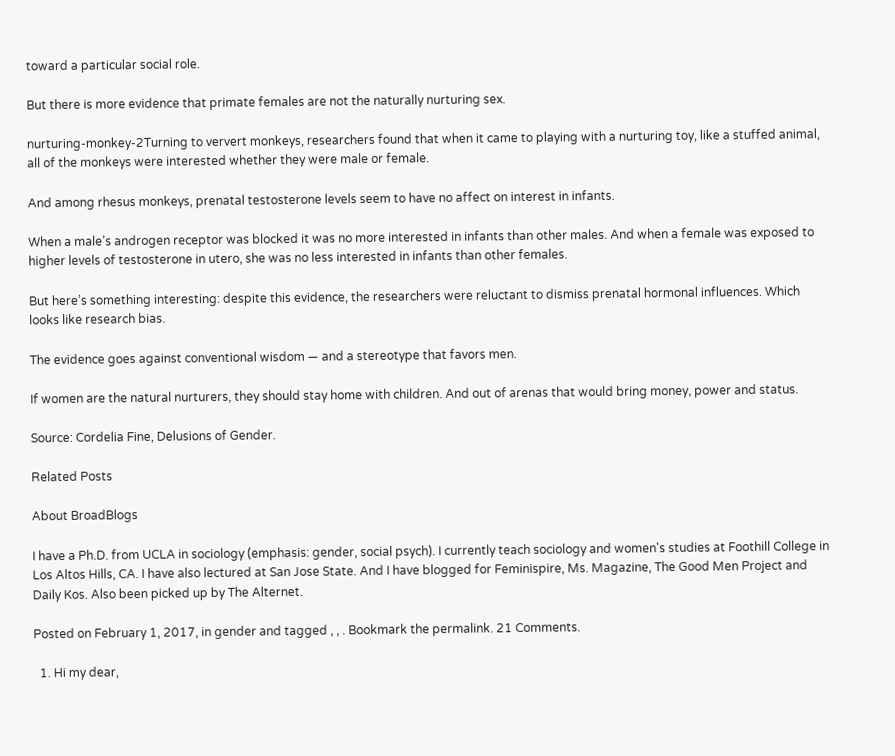toward a particular social role.

But there is more evidence that primate females are not the naturally nurturing sex.

nurturing-monkey-2Turning to ververt monkeys, researchers found that when it came to playing with a nurturing toy, like a stuffed animal, all of the monkeys were interested whether they were male or female.

And among rhesus monkeys, prenatal testosterone levels seem to have no affect on interest in infants.

When a male’s androgen receptor was blocked it was no more interested in infants than other males. And when a female was exposed to higher levels of testosterone in utero, she was no less interested in infants than other females.

But here’s something interesting: despite this evidence, the researchers were reluctant to dismiss prenatal hormonal influences. Which looks like research bias.

The evidence goes against conventional wisdom — and a stereotype that favors men.

If women are the natural nurturers, they should stay home with children. And out of arenas that would bring money, power and status.

Source: Cordelia Fine, Delusions of Gender.

Related Posts

About BroadBlogs

I have a Ph.D. from UCLA in sociology (emphasis: gender, social psych). I currently teach sociology and women's studies at Foothill College in Los Altos Hills, CA. I have also lectured at San Jose State. And I have blogged for Feminispire, Ms. Magazine, The Good Men Project and Daily Kos. Also been picked up by The Alternet.

Posted on February 1, 2017, in gender and tagged , , . Bookmark the permalink. 21 Comments.

  1. Hi my dear,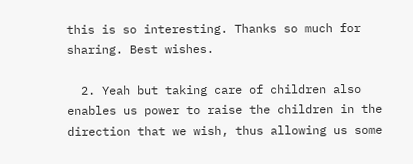this is so interesting. Thanks so much for sharing. Best wishes.

  2. Yeah but taking care of children also enables us power to raise the children in the direction that we wish, thus allowing us some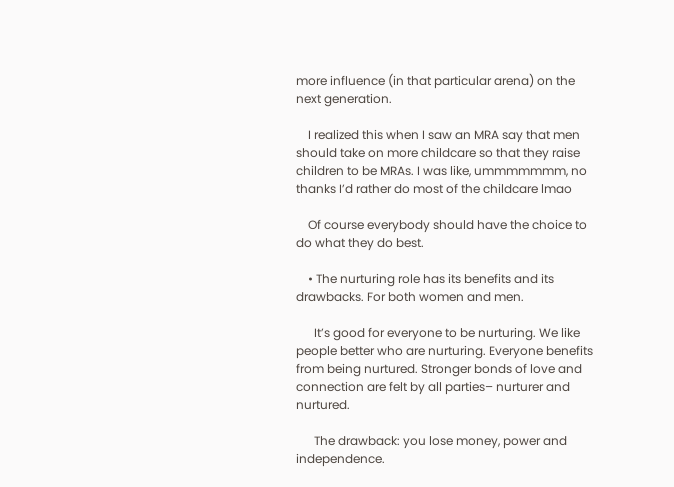more influence (in that particular arena) on the next generation.

    I realized this when I saw an MRA say that men should take on more childcare so that they raise children to be MRAs. I was like, ummmmmmm, no thanks I’d rather do most of the childcare lmao

    Of course everybody should have the choice to do what they do best.

    • The nurturing role has its benefits and its drawbacks. For both women and men.

      It’s good for everyone to be nurturing. We like people better who are nurturing. Everyone benefits from being nurtured. Stronger bonds of love and connection are felt by all parties– nurturer and nurtured.

      The drawback: you lose money, power and independence.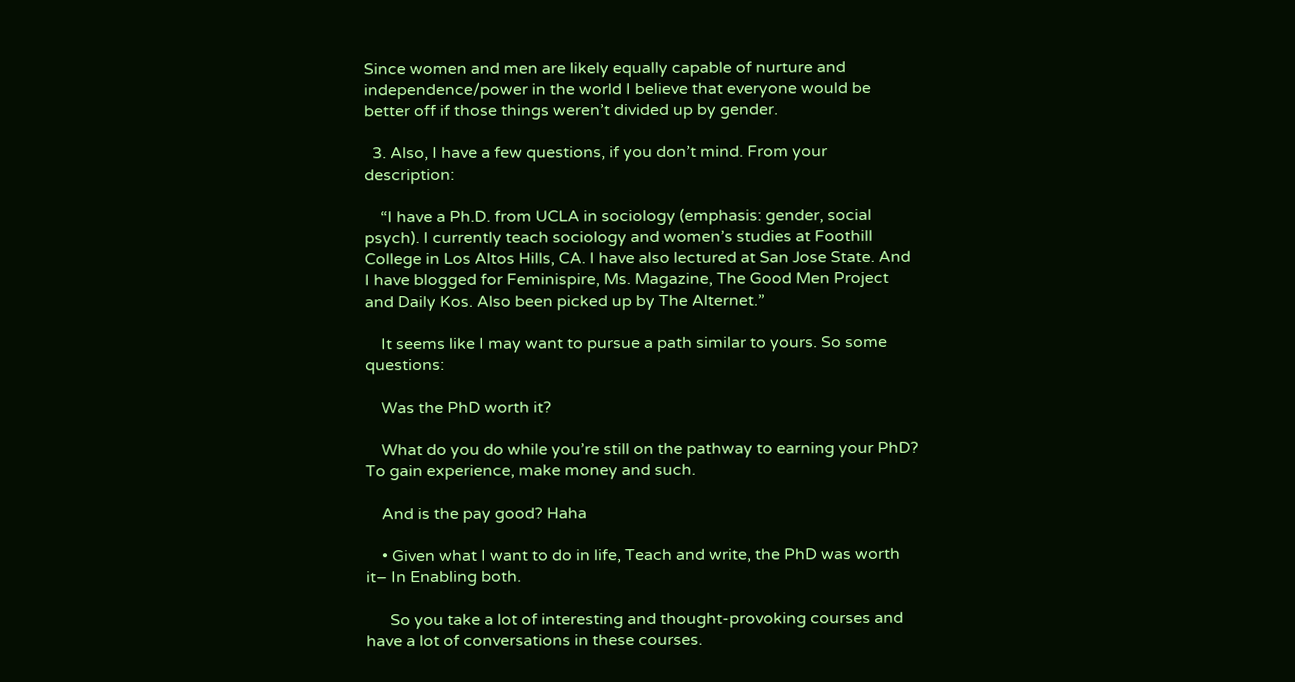Since women and men are likely equally capable of nurture and independence/power in the world I believe that everyone would be better off if those things weren’t divided up by gender.

  3. Also, I have a few questions, if you don’t mind. From your description:

    “I have a Ph.D. from UCLA in sociology (emphasis: gender, social psych). I currently teach sociology and women’s studies at Foothill College in Los Altos Hills, CA. I have also lectured at San Jose State. And I have blogged for Feminispire, Ms. Magazine, The Good Men Project and Daily Kos. Also been picked up by The Alternet.”

    It seems like I may want to pursue a path similar to yours. So some questions:

    Was the PhD worth it?

    What do you do while you’re still on the pathway to earning your PhD? To gain experience, make money and such.

    And is the pay good? Haha

    • Given what I want to do in life, Teach and write, the PhD was worth it– In Enabling both.

      So you take a lot of interesting and thought-provoking courses and have a lot of conversations in these courses.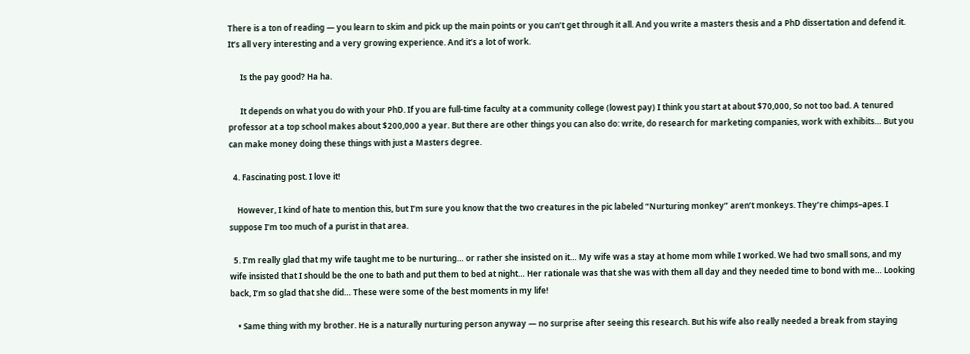There is a ton of reading — you learn to skim and pick up the main points or you can’t get through it all. And you write a masters thesis and a PhD dissertation and defend it. It’s all very interesting and a very growing experience. And it’s a lot of work.

      Is the pay good? Ha ha.

      It depends on what you do with your PhD. If you are full-time faculty at a community college (lowest pay) I think you start at about $70,000, So not too bad. A tenured professor at a top school makes about $200,000 a year. But there are other things you can also do: write, do research for marketing companies, work with exhibits… But you can make money doing these things with just a Masters degree.

  4. Fascinating post. I love it!

    However, I kind of hate to mention this, but I’m sure you know that the two creatures in the pic labeled “Nurturing monkey” aren’t monkeys. They’re chimps–apes. I suppose I’m too much of a purist in that area.

  5. I’m really glad that my wife taught me to be nurturing… or rather she insisted on it… My wife was a stay at home mom while I worked. We had two small sons, and my wife insisted that I should be the one to bath and put them to bed at night… Her rationale was that she was with them all day and they needed time to bond with me… Looking back, I’m so glad that she did… These were some of the best moments in my life!

    • Same thing with my brother. He is a naturally nurturing person anyway — no surprise after seeing this research. But his wife also really needed a break from staying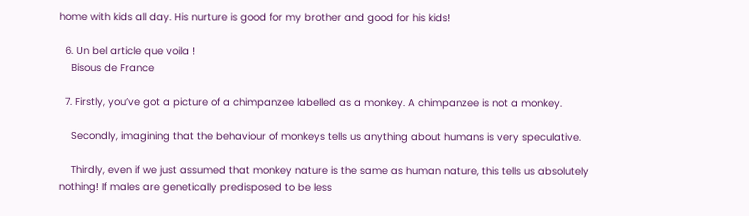home with kids all day. His nurture is good for my brother and good for his kids!

  6. Un bel article que voila !
    Bisous de France

  7. Firstly, you’ve got a picture of a chimpanzee labelled as a monkey. A chimpanzee is not a monkey.

    Secondly, imagining that the behaviour of monkeys tells us anything about humans is very speculative.

    Thirdly, even if we just assumed that monkey nature is the same as human nature, this tells us absolutely nothing! If males are genetically predisposed to be less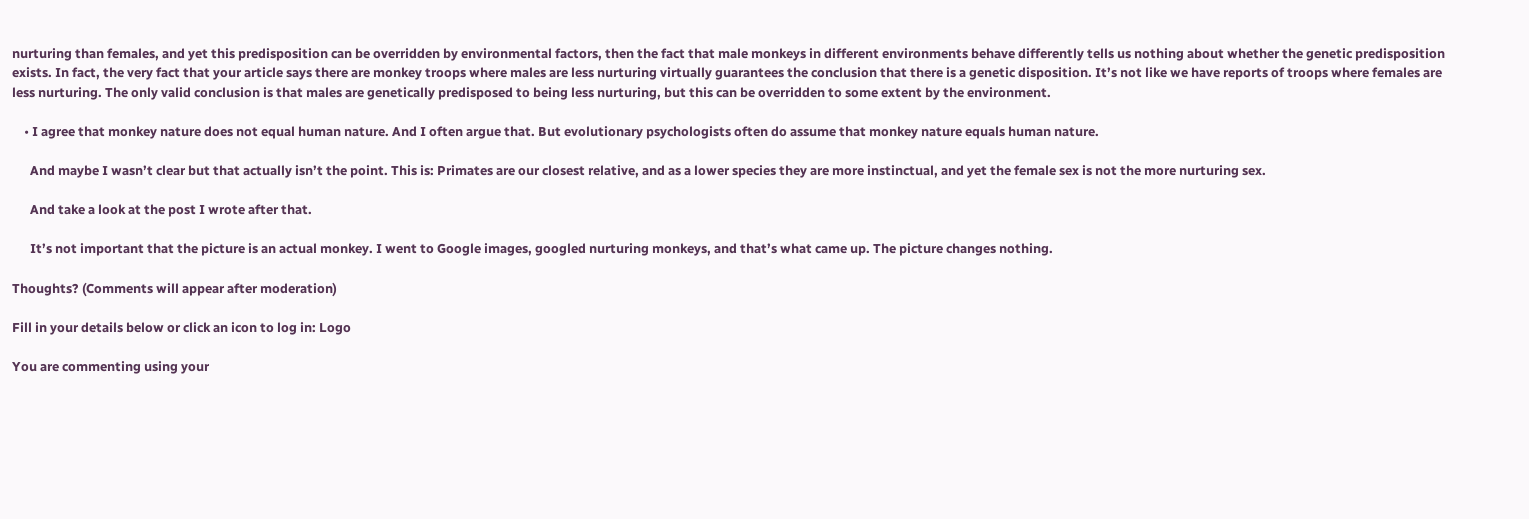nurturing than females, and yet this predisposition can be overridden by environmental factors, then the fact that male monkeys in different environments behave differently tells us nothing about whether the genetic predisposition exists. In fact, the very fact that your article says there are monkey troops where males are less nurturing virtually guarantees the conclusion that there is a genetic disposition. It’s not like we have reports of troops where females are less nurturing. The only valid conclusion is that males are genetically predisposed to being less nurturing, but this can be overridden to some extent by the environment.

    • I agree that monkey nature does not equal human nature. And I often argue that. But evolutionary psychologists often do assume that monkey nature equals human nature.

      And maybe I wasn’t clear but that actually isn’t the point. This is: Primates are our closest relative, and as a lower species they are more instinctual, and yet the female sex is not the more nurturing sex.

      And take a look at the post I wrote after that.

      It’s not important that the picture is an actual monkey. I went to Google images, googled nurturing monkeys, and that’s what came up. The picture changes nothing.

Thoughts? (Comments will appear after moderation)

Fill in your details below or click an icon to log in: Logo

You are commenting using your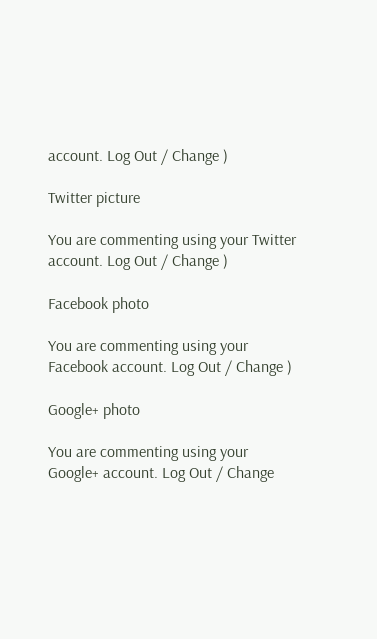account. Log Out / Change )

Twitter picture

You are commenting using your Twitter account. Log Out / Change )

Facebook photo

You are commenting using your Facebook account. Log Out / Change )

Google+ photo

You are commenting using your Google+ account. Log Out / Change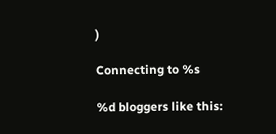)

Connecting to %s

%d bloggers like this: